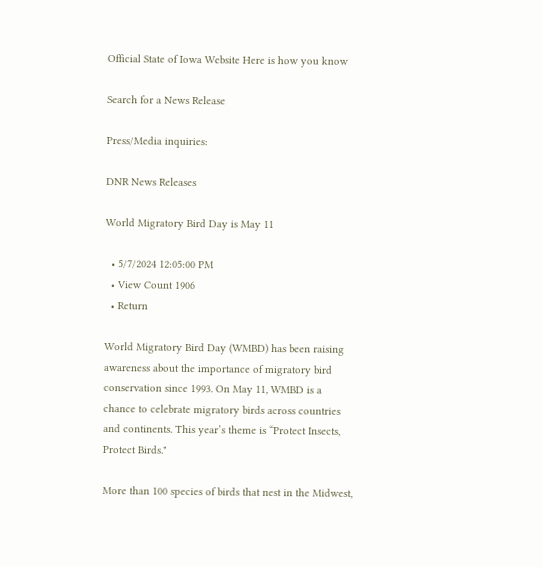Official State of Iowa Website Here is how you know

Search for a News Release

Press/Media inquiries:

DNR News Releases

World Migratory Bird Day is May 11

  • 5/7/2024 12:05:00 PM
  • View Count 1906
  • Return

World Migratory Bird Day (WMBD) has been raising awareness about the importance of migratory bird conservation since 1993. On May 11, WMBD is a chance to celebrate migratory birds across countries and continents. This year’s theme is “Protect Insects, Protect Birds."

More than 100 species of birds that nest in the Midwest,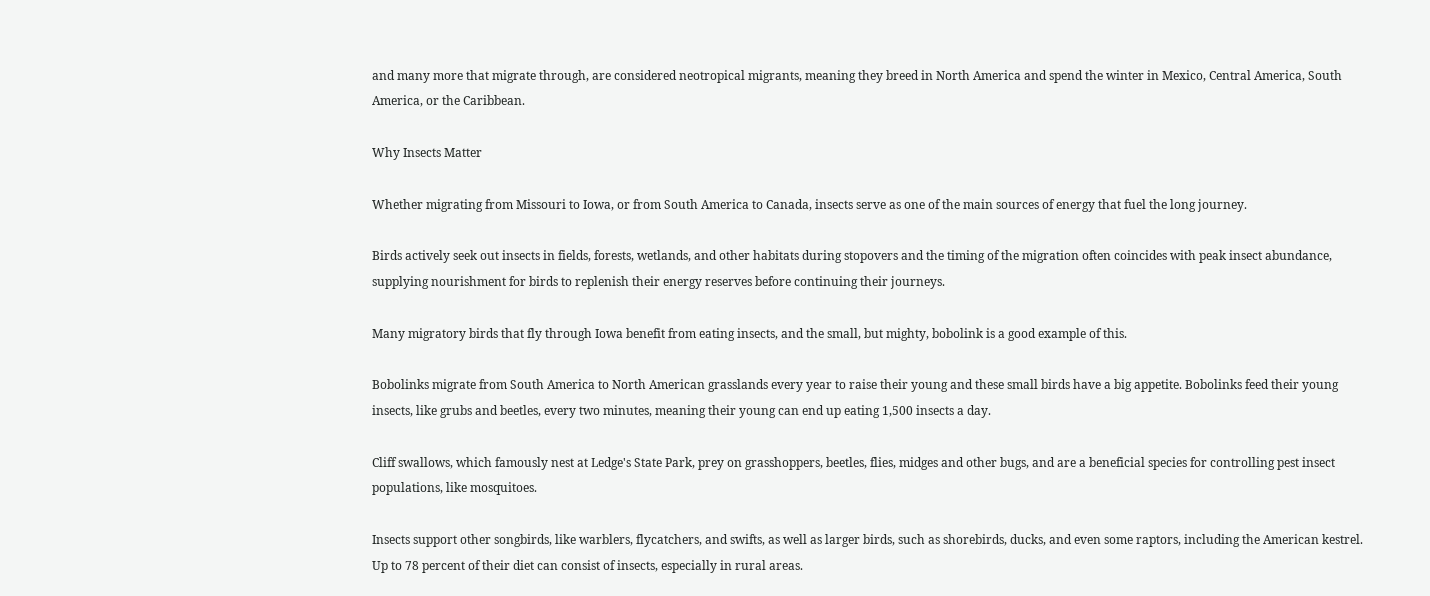and many more that migrate through, are considered neotropical migrants, meaning they breed in North America and spend the winter in Mexico, Central America, South America, or the Caribbean.

Why Insects Matter

Whether migrating from Missouri to Iowa, or from South America to Canada, insects serve as one of the main sources of energy that fuel the long journey.

Birds actively seek out insects in fields, forests, wetlands, and other habitats during stopovers and the timing of the migration often coincides with peak insect abundance, supplying nourishment for birds to replenish their energy reserves before continuing their journeys.

Many migratory birds that fly through Iowa benefit from eating insects, and the small, but mighty, bobolink is a good example of this.

Bobolinks migrate from South America to North American grasslands every year to raise their young and these small birds have a big appetite. Bobolinks feed their young insects, like grubs and beetles, every two minutes, meaning their young can end up eating 1,500 insects a day.

Cliff swallows, which famously nest at Ledge's State Park, prey on grasshoppers, beetles, flies, midges and other bugs, and are a beneficial species for controlling pest insect populations, like mosquitoes.

Insects support other songbirds, like warblers, flycatchers, and swifts, as well as larger birds, such as shorebirds, ducks, and even some raptors, including the American kestrel. Up to 78 percent of their diet can consist of insects, especially in rural areas.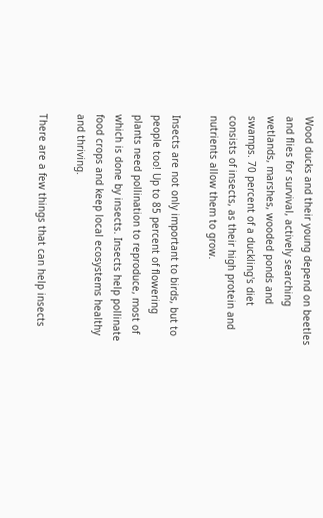Wood ducks and their young depend on beetles and flies for survival, actively searching wetlands, marshes, wooded ponds and swamps. 70 percent of a duckling's diet consists of insects, as their high protein and nutrients allow them to grow.

Insects are not only important to birds, but to people too! Up to 85 percent of flowering plants need pollination to reproduce, most of which is done by insects. Insects help pollinate food crops and keep local ecosystems healthy and thriving.

There are a few things that can help insects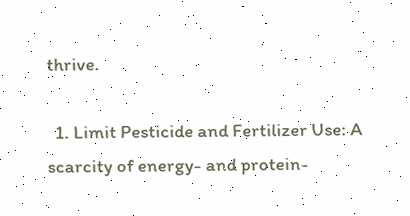thrive.

  1. Limit Pesticide and Fertilizer Use: A scarcity of energy- and protein-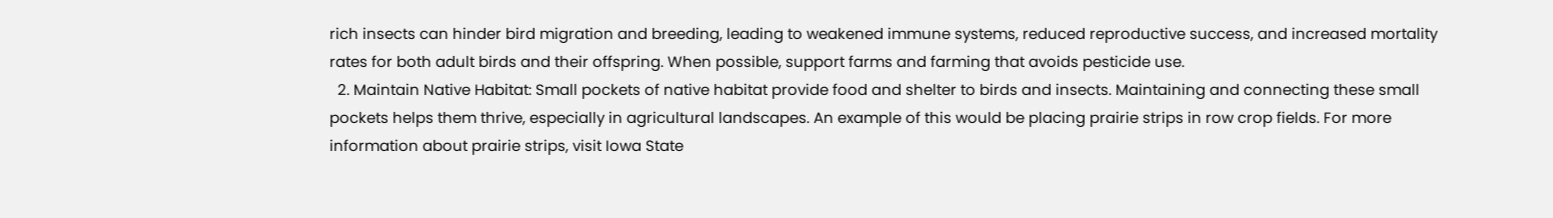rich insects can hinder bird migration and breeding, leading to weakened immune systems, reduced reproductive success, and increased mortality rates for both adult birds and their offspring. When possible, support farms and farming that avoids pesticide use.
  2. Maintain Native Habitat: Small pockets of native habitat provide food and shelter to birds and insects. Maintaining and connecting these small pockets helps them thrive, especially in agricultural landscapes. An example of this would be placing prairie strips in row crop fields. For more information about prairie strips, visit Iowa State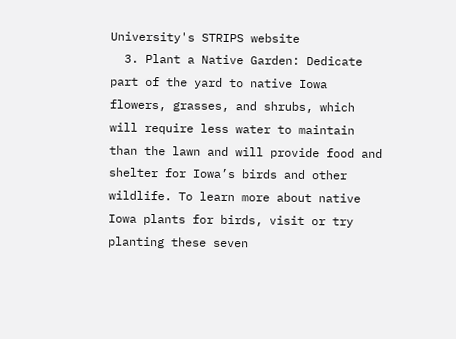University's STRIPS website
  3. Plant a Native Garden: Dedicate part of the yard to native Iowa flowers, grasses, and shrubs, which will require less water to maintain than the lawn and will provide food and shelter for Iowa’s birds and other wildlife. To learn more about native Iowa plants for birds, visit or try planting these seven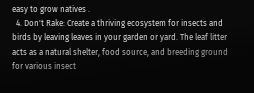easy to grow natives .
  4. Don't Rake: Create a thriving ecosystem for insects and birds by leaving leaves in your garden or yard. The leaf litter acts as a natural shelter, food source, and breeding ground for various insect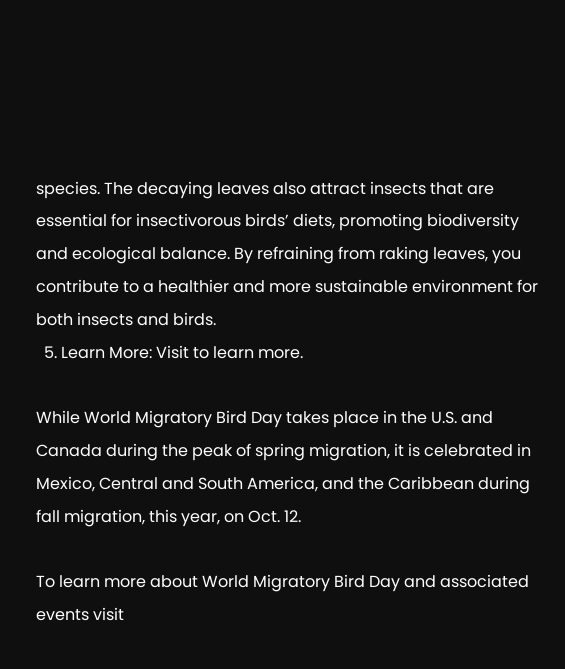species. The decaying leaves also attract insects that are essential for insectivorous birds’ diets, promoting biodiversity and ecological balance. By refraining from raking leaves, you contribute to a healthier and more sustainable environment for both insects and birds.
  5. Learn More: Visit to learn more.

While World Migratory Bird Day takes place in the U.S. and Canada during the peak of spring migration, it is celebrated in Mexico, Central and South America, and the Caribbean during fall migration, this year, on Oct. 12.

To learn more about World Migratory Bird Day and associated events visit